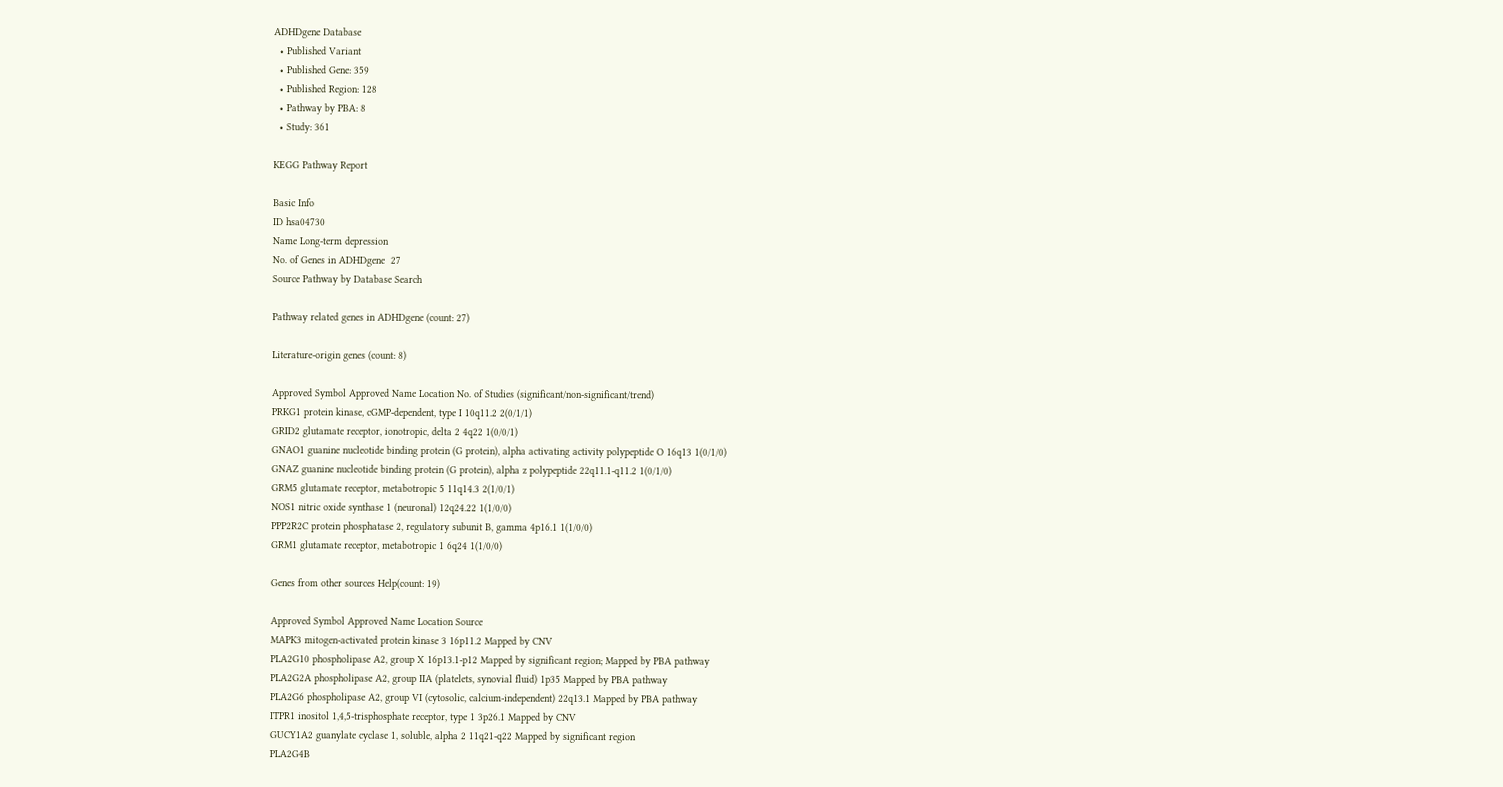ADHDgene Database
  • Published Variant
  • Published Gene: 359
  • Published Region: 128
  • Pathway by PBA: 8
  • Study: 361

KEGG Pathway Report

Basic Info
ID hsa04730
Name Long-term depression
No. of Genes in ADHDgene  27
Source Pathway by Database Search

Pathway related genes in ADHDgene (count: 27)

Literature-origin genes (count: 8)

Approved Symbol Approved Name Location No. of Studies (significant/non-significant/trend)
PRKG1 protein kinase, cGMP-dependent, type I 10q11.2 2(0/1/1)
GRID2 glutamate receptor, ionotropic, delta 2 4q22 1(0/0/1)
GNAO1 guanine nucleotide binding protein (G protein), alpha activating activity polypeptide O 16q13 1(0/1/0)
GNAZ guanine nucleotide binding protein (G protein), alpha z polypeptide 22q11.1-q11.2 1(0/1/0)
GRM5 glutamate receptor, metabotropic 5 11q14.3 2(1/0/1)
NOS1 nitric oxide synthase 1 (neuronal) 12q24.22 1(1/0/0)
PPP2R2C protein phosphatase 2, regulatory subunit B, gamma 4p16.1 1(1/0/0)
GRM1 glutamate receptor, metabotropic 1 6q24 1(1/0/0)

Genes from other sources Help(count: 19)

Approved Symbol Approved Name Location Source
MAPK3 mitogen-activated protein kinase 3 16p11.2 Mapped by CNV
PLA2G10 phospholipase A2, group X 16p13.1-p12 Mapped by significant region; Mapped by PBA pathway
PLA2G2A phospholipase A2, group IIA (platelets, synovial fluid) 1p35 Mapped by PBA pathway
PLA2G6 phospholipase A2, group VI (cytosolic, calcium-independent) 22q13.1 Mapped by PBA pathway
ITPR1 inositol 1,4,5-trisphosphate receptor, type 1 3p26.1 Mapped by CNV
GUCY1A2 guanylate cyclase 1, soluble, alpha 2 11q21-q22 Mapped by significant region
PLA2G4B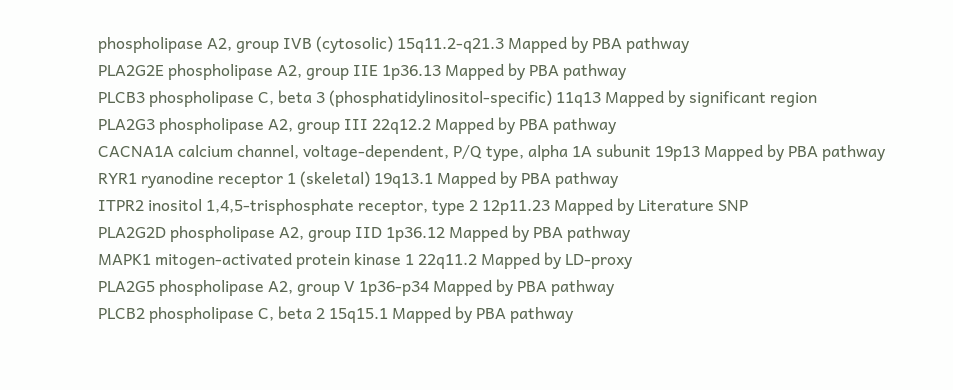phospholipase A2, group IVB (cytosolic) 15q11.2-q21.3 Mapped by PBA pathway
PLA2G2E phospholipase A2, group IIE 1p36.13 Mapped by PBA pathway
PLCB3 phospholipase C, beta 3 (phosphatidylinositol-specific) 11q13 Mapped by significant region
PLA2G3 phospholipase A2, group III 22q12.2 Mapped by PBA pathway
CACNA1A calcium channel, voltage-dependent, P/Q type, alpha 1A subunit 19p13 Mapped by PBA pathway
RYR1 ryanodine receptor 1 (skeletal) 19q13.1 Mapped by PBA pathway
ITPR2 inositol 1,4,5-trisphosphate receptor, type 2 12p11.23 Mapped by Literature SNP
PLA2G2D phospholipase A2, group IID 1p36.12 Mapped by PBA pathway
MAPK1 mitogen-activated protein kinase 1 22q11.2 Mapped by LD-proxy
PLA2G5 phospholipase A2, group V 1p36-p34 Mapped by PBA pathway
PLCB2 phospholipase C, beta 2 15q15.1 Mapped by PBA pathway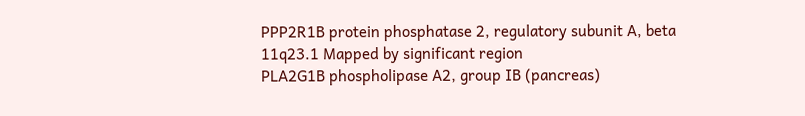PPP2R1B protein phosphatase 2, regulatory subunit A, beta 11q23.1 Mapped by significant region
PLA2G1B phospholipase A2, group IB (pancreas)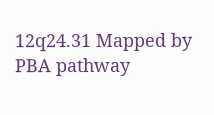12q24.31 Mapped by PBA pathway